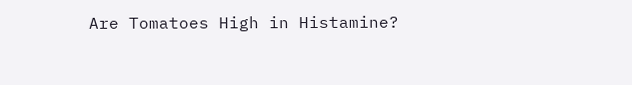Are Tomatoes High in Histamine?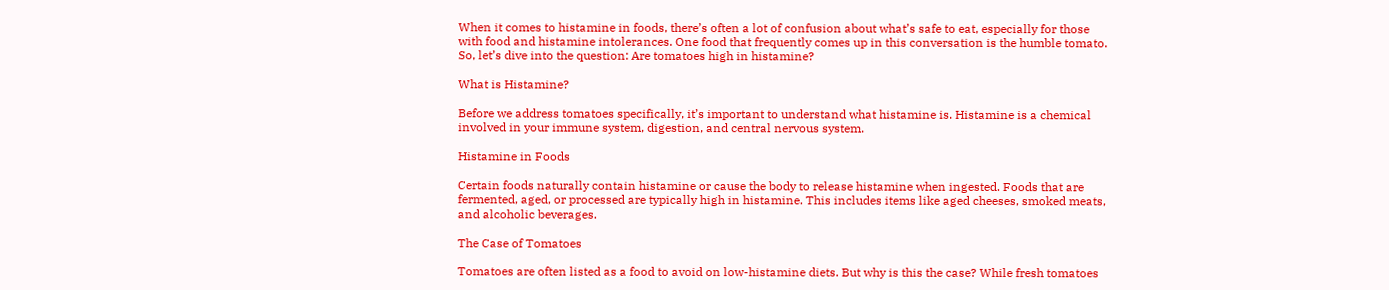When it comes to histamine in foods, there’s often a lot of confusion about what’s safe to eat, especially for those with food and histamine intolerances. One food that frequently comes up in this conversation is the humble tomato. So, let’s dive into the question: Are tomatoes high in histamine?

What is Histamine?

Before we address tomatoes specifically, it’s important to understand what histamine is. Histamine is a chemical involved in your immune system, digestion, and central nervous system.

Histamine in Foods

Certain foods naturally contain histamine or cause the body to release histamine when ingested. Foods that are fermented, aged, or processed are typically high in histamine. This includes items like aged cheeses, smoked meats, and alcoholic beverages.

The Case of Tomatoes

Tomatoes are often listed as a food to avoid on low-histamine diets. But why is this the case? While fresh tomatoes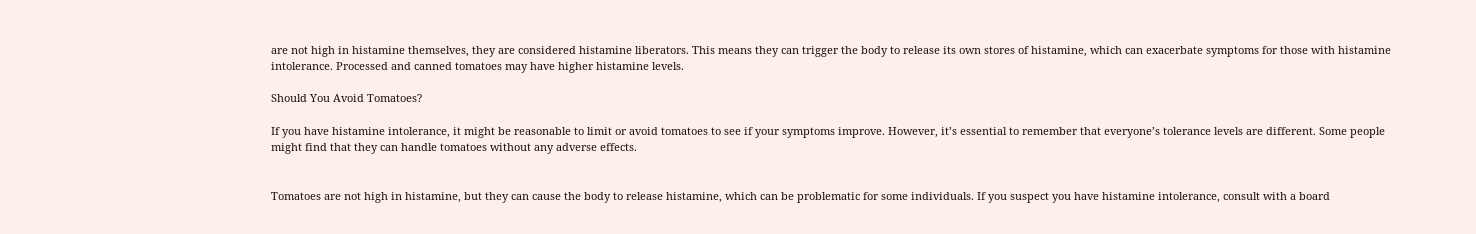are not high in histamine themselves, they are considered histamine liberators. This means they can trigger the body to release its own stores of histamine, which can exacerbate symptoms for those with histamine intolerance. Processed and canned tomatoes may have higher histamine levels.

Should You Avoid Tomatoes?

If you have histamine intolerance, it might be reasonable to limit or avoid tomatoes to see if your symptoms improve. However, it’s essential to remember that everyone’s tolerance levels are different. Some people might find that they can handle tomatoes without any adverse effects.


Tomatoes are not high in histamine, but they can cause the body to release histamine, which can be problematic for some individuals. If you suspect you have histamine intolerance, consult with a board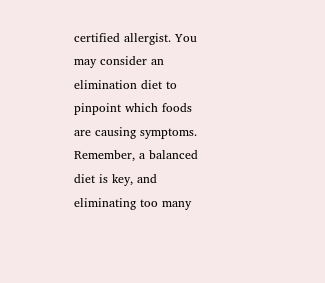certified allergist. You may consider an elimination diet to pinpoint which foods are causing symptoms. Remember, a balanced diet is key, and eliminating too many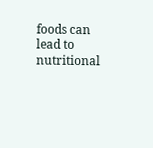foods can lead to nutritional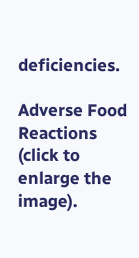deficiencies.

Adverse Food Reactions (click to enlarge the image).